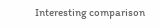Interesting comparison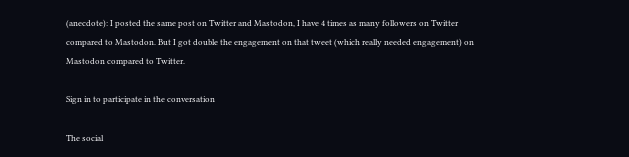(anecdote): I posted the same post on Twitter and Mastodon, I have 4 times as many followers on Twitter compared to Mastodon. But I got double the engagement on that tweet (which really needed engagement) on Mastodon compared to Twitter.

Sign in to participate in the conversation

The social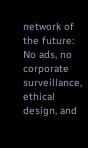network of the future: No ads, no corporate surveillance, ethical design, and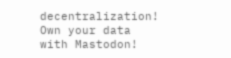decentralization! Own your data with Mastodon!